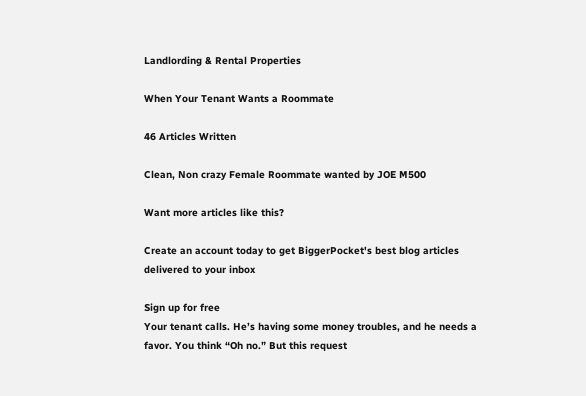Landlording & Rental Properties

When Your Tenant Wants a Roommate

46 Articles Written

Clean, Non crazy Female Roommate wanted by JOE M500

Want more articles like this?

Create an account today to get BiggerPocket's best blog articles delivered to your inbox

Sign up for free
Your tenant calls. He’s having some money troubles, and he needs a favor. You think “Oh no.” But this request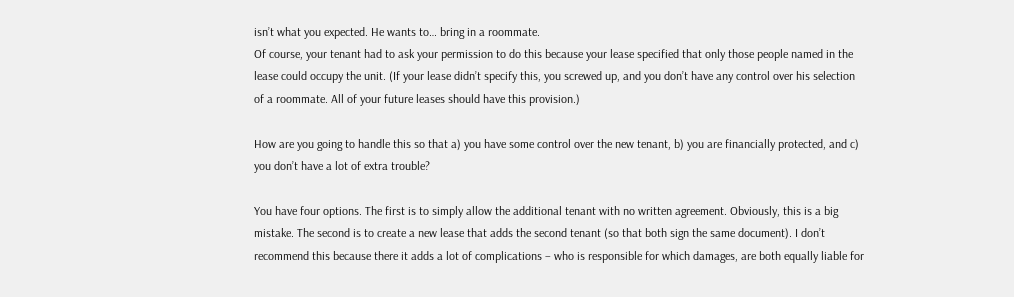isn’t what you expected. He wants to… bring in a roommate.
Of course, your tenant had to ask your permission to do this because your lease specified that only those people named in the lease could occupy the unit. (If your lease didn’t specify this, you screwed up, and you don’t have any control over his selection of a roommate. All of your future leases should have this provision.)

How are you going to handle this so that a) you have some control over the new tenant, b) you are financially protected, and c) you don’t have a lot of extra trouble?

You have four options. The first is to simply allow the additional tenant with no written agreement. Obviously, this is a big mistake. The second is to create a new lease that adds the second tenant (so that both sign the same document). I don’t recommend this because there it adds a lot of complications – who is responsible for which damages, are both equally liable for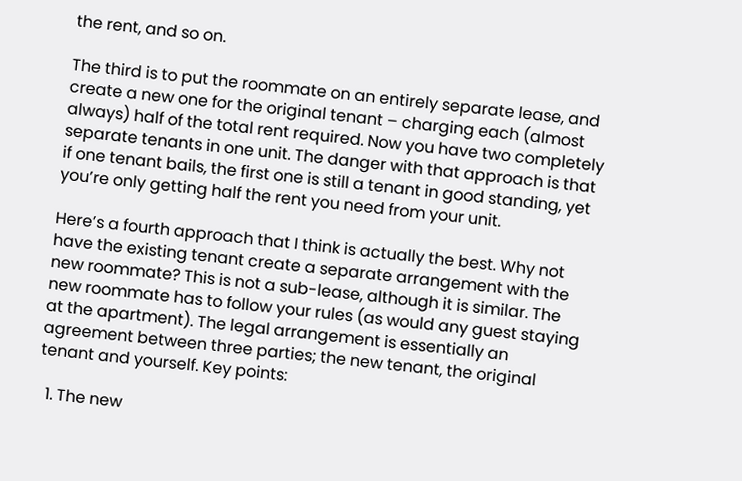the rent, and so on.

The third is to put the roommate on an entirely separate lease, and create a new one for the original tenant – charging each (almost always) half of the total rent required. Now you have two completely separate tenants in one unit. The danger with that approach is that if one tenant bails, the first one is still a tenant in good standing, yet you’re only getting half the rent you need from your unit.

Here’s a fourth approach that I think is actually the best. Why not have the existing tenant create a separate arrangement with the new roommate? This is not a sub-lease, although it is similar. The new roommate has to follow your rules (as would any guest staying at the apartment). The legal arrangement is essentially an agreement between three parties; the new tenant, the original tenant and yourself. Key points:

  1. The new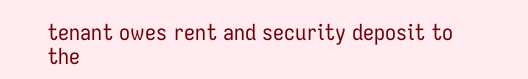tenant owes rent and security deposit to the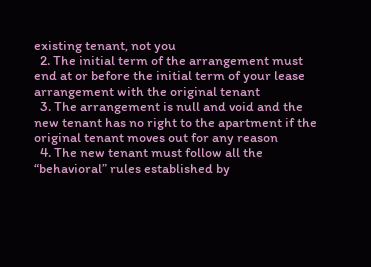existing tenant, not you
  2. The initial term of the arrangement must end at or before the initial term of your lease arrangement with the original tenant
  3. The arrangement is null and void and the new tenant has no right to the apartment if the original tenant moves out for any reason
  4. The new tenant must follow all the “behavioral” rules established by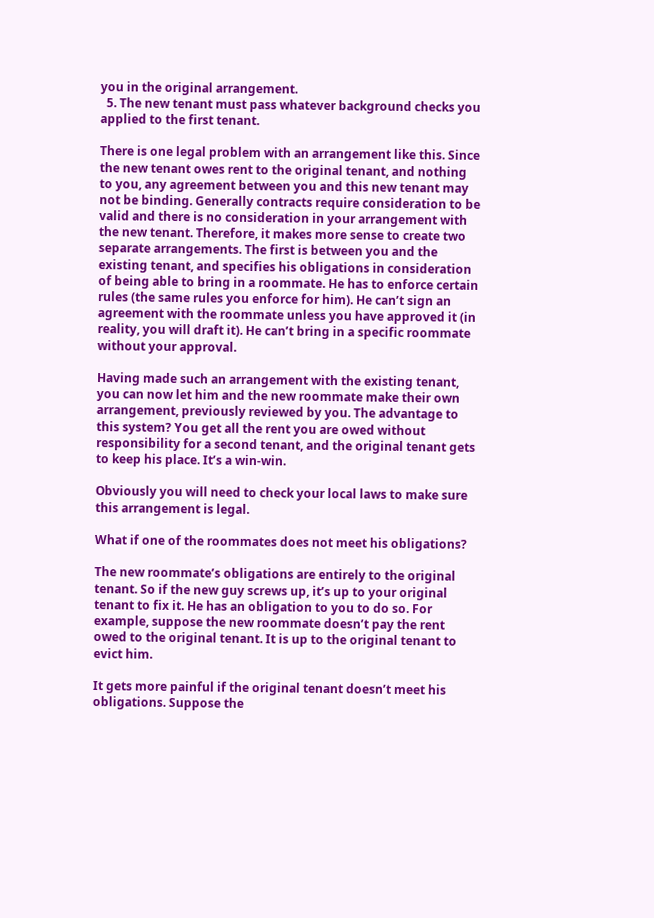you in the original arrangement.
  5. The new tenant must pass whatever background checks you applied to the first tenant.

There is one legal problem with an arrangement like this. Since the new tenant owes rent to the original tenant, and nothing to you, any agreement between you and this new tenant may not be binding. Generally contracts require consideration to be valid and there is no consideration in your arrangement with the new tenant. Therefore, it makes more sense to create two separate arrangements. The first is between you and the existing tenant, and specifies his obligations in consideration of being able to bring in a roommate. He has to enforce certain rules (the same rules you enforce for him). He can’t sign an agreement with the roommate unless you have approved it (in reality, you will draft it). He can’t bring in a specific roommate without your approval.

Having made such an arrangement with the existing tenant, you can now let him and the new roommate make their own arrangement, previously reviewed by you. The advantage to this system? You get all the rent you are owed without responsibility for a second tenant, and the original tenant gets to keep his place. It’s a win-win.

Obviously you will need to check your local laws to make sure this arrangement is legal.

What if one of the roommates does not meet his obligations?

The new roommate’s obligations are entirely to the original tenant. So if the new guy screws up, it’s up to your original tenant to fix it. He has an obligation to you to do so. For example, suppose the new roommate doesn’t pay the rent owed to the original tenant. It is up to the original tenant to evict him.

It gets more painful if the original tenant doesn’t meet his obligations. Suppose the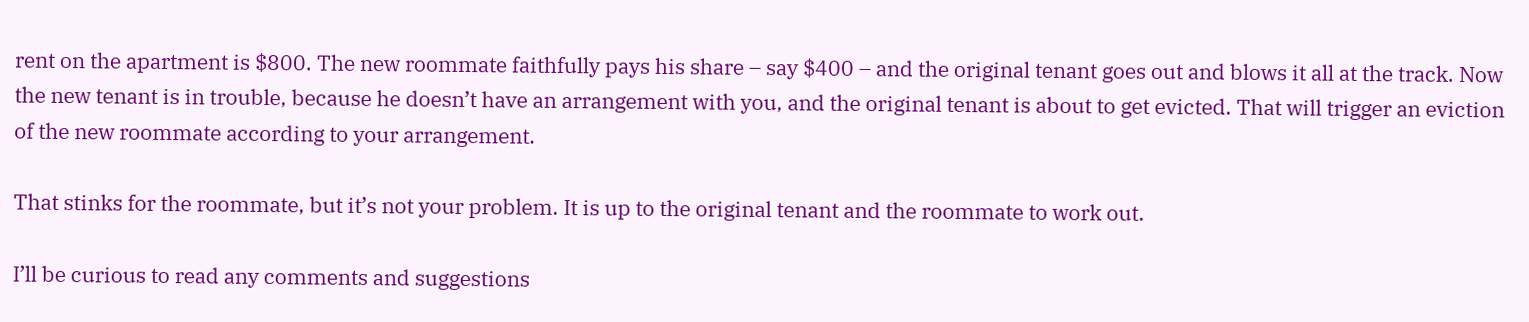rent on the apartment is $800. The new roommate faithfully pays his share – say $400 – and the original tenant goes out and blows it all at the track. Now the new tenant is in trouble, because he doesn’t have an arrangement with you, and the original tenant is about to get evicted. That will trigger an eviction of the new roommate according to your arrangement.

That stinks for the roommate, but it’s not your problem. It is up to the original tenant and the roommate to work out.

I’ll be curious to read any comments and suggestions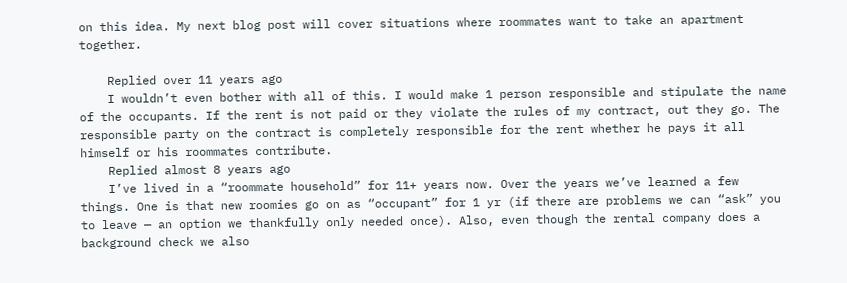on this idea. My next blog post will cover situations where roommates want to take an apartment together.

    Replied over 11 years ago
    I wouldn’t even bother with all of this. I would make 1 person responsible and stipulate the name of the occupants. If the rent is not paid or they violate the rules of my contract, out they go. The responsible party on the contract is completely responsible for the rent whether he pays it all himself or his roommates contribute.
    Replied almost 8 years ago
    I’ve lived in a “roommate household” for 11+ years now. Over the years we’ve learned a few things. One is that new roomies go on as “occupant” for 1 yr (if there are problems we can “ask” you to leave — an option we thankfully only needed once). Also, even though the rental company does a background check we also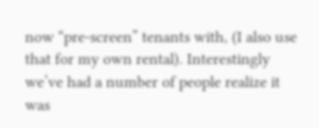now “pre-screen” tenants with, (I also use that for my own rental). Interestingly we’ve had a number of people realize it was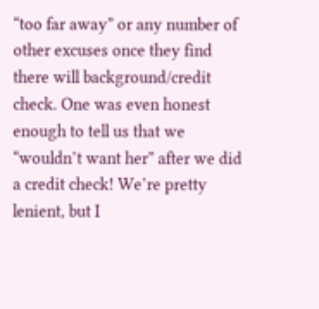“too far away” or any number of other excuses once they find there will background/credit check. One was even honest enough to tell us that we “wouldn’t want her” after we did a credit check! We’re pretty lenient, but I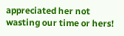appreciated her not wasting our time or hers!